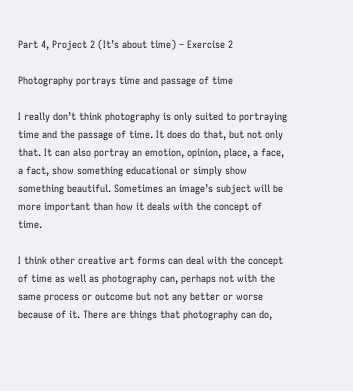Part 4, Project 2 (It’s about time) – Exercise 2

Photography portrays time and passage of time

I really don’t think photography is only suited to portraying time and the passage of time. It does do that, but not only that. It can also portray an emotion, opinion, place, a face, a fact, show something educational or simply show something beautiful. Sometimes an image’s subject will be more important than how it deals with the concept of time.

I think other creative art forms can deal with the concept of time as well as photography can, perhaps not with the same process or outcome but not any better or worse because of it. There are things that photography can do,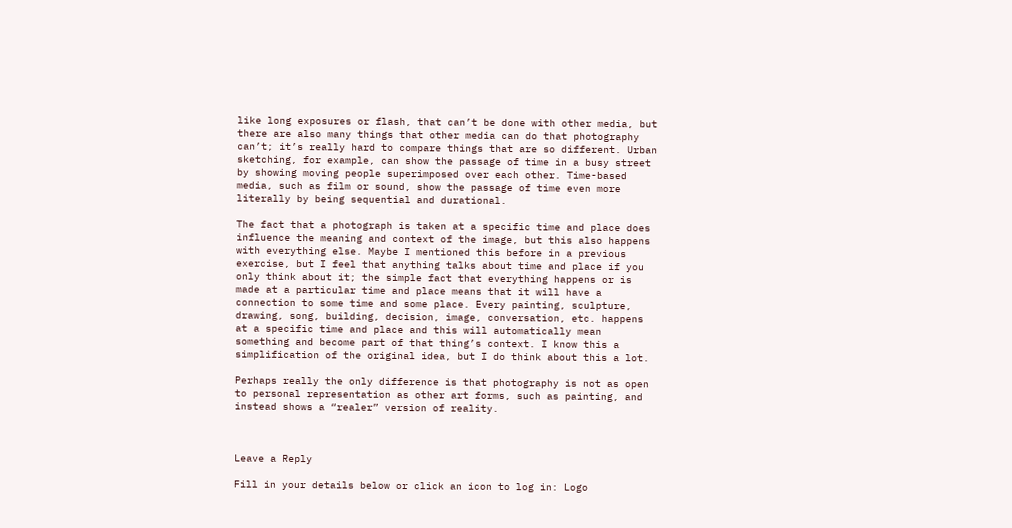like long exposures or flash, that can’t be done with other media, but there are also many things that other media can do that photography can’t; it’s really hard to compare things that are so different. Urban sketching, for example, can show the passage of time in a busy street by showing moving people superimposed over each other. Time-based media, such as film or sound, show the passage of time even more literally by being sequential and durational.

The fact that a photograph is taken at a specific time and place does influence the meaning and context of the image, but this also happens with everything else. Maybe I mentioned this before in a previous exercise, but I feel that anything talks about time and place if you only think about it; the simple fact that everything happens or is made at a particular time and place means that it will have a connection to some time and some place. Every painting, sculpture, drawing, song, building, decision, image, conversation, etc. happens at a specific time and place and this will automatically mean something and become part of that thing’s context. I know this a simplification of the original idea, but I do think about this a lot.

Perhaps really the only difference is that photography is not as open to personal representation as other art forms, such as painting, and instead shows a “realer” version of reality.



Leave a Reply

Fill in your details below or click an icon to log in: Logo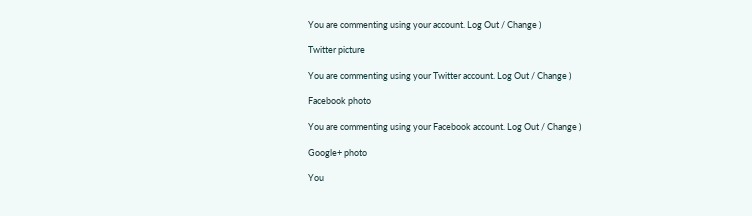You are commenting using your account. Log Out / Change )

Twitter picture

You are commenting using your Twitter account. Log Out / Change )

Facebook photo

You are commenting using your Facebook account. Log Out / Change )

Google+ photo

You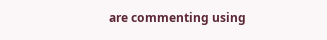are commenting using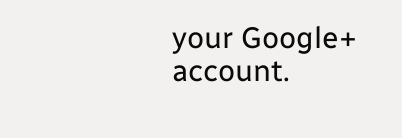your Google+ account.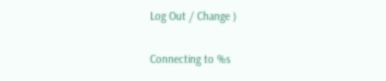Log Out / Change )

Connecting to %s